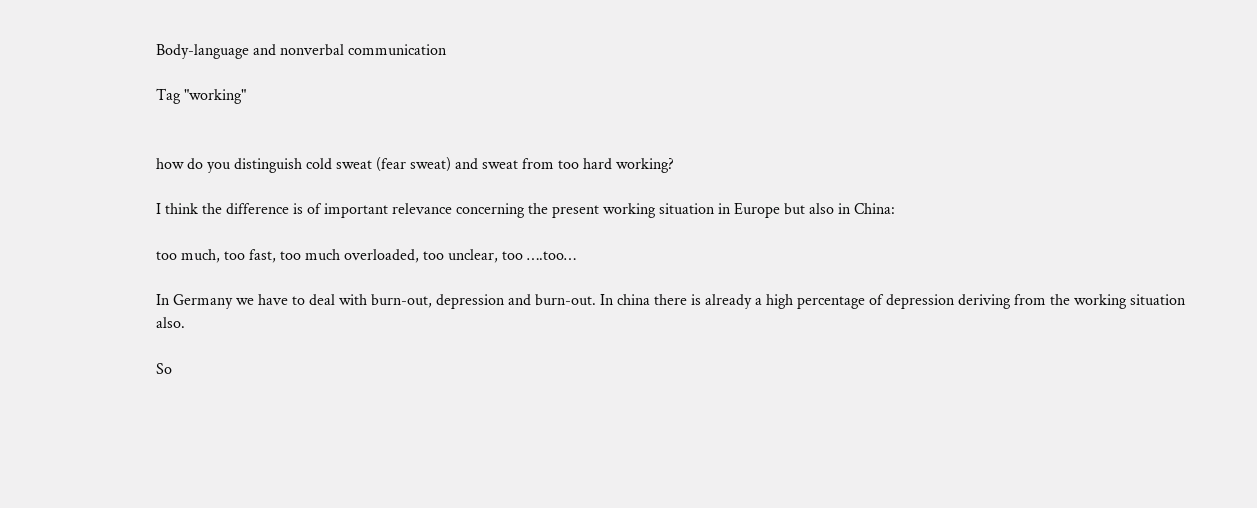Body-language and nonverbal communication

Tag "working"


how do you distinguish cold sweat (fear sweat) and sweat from too hard working?

I think the difference is of important relevance concerning the present working situation in Europe but also in China:

too much, too fast, too much overloaded, too unclear, too ….too…

In Germany we have to deal with burn-out, depression and burn-out. In china there is already a high percentage of depression deriving from the working situation also.

So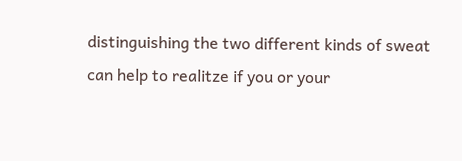distinguishing the two different kinds of sweat can help to realitze if you or your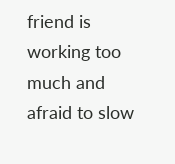friend is working too much and afraid to slow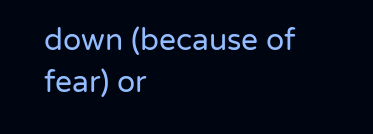down (because of fear) or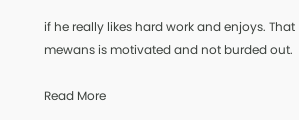if he really likes hard work and enjoys. That mewans is motivated and not burded out.

Read More